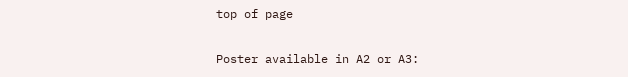top of page

Poster available in A2 or A3: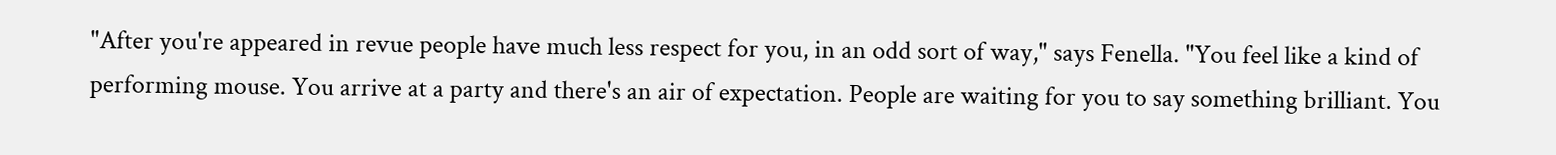"After you're appeared in revue people have much less respect for you, in an odd sort of way," says Fenella. "You feel like a kind of performing mouse. You arrive at a party and there's an air of expectation. People are waiting for you to say something brilliant. You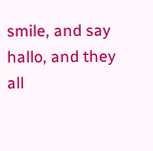smile, and say hallo, and they all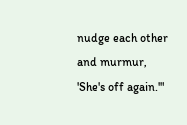nudge each other and murmur, 'She's off again.'"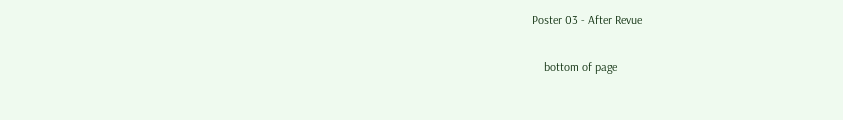Poster 03 - After Revue

    bottom of page